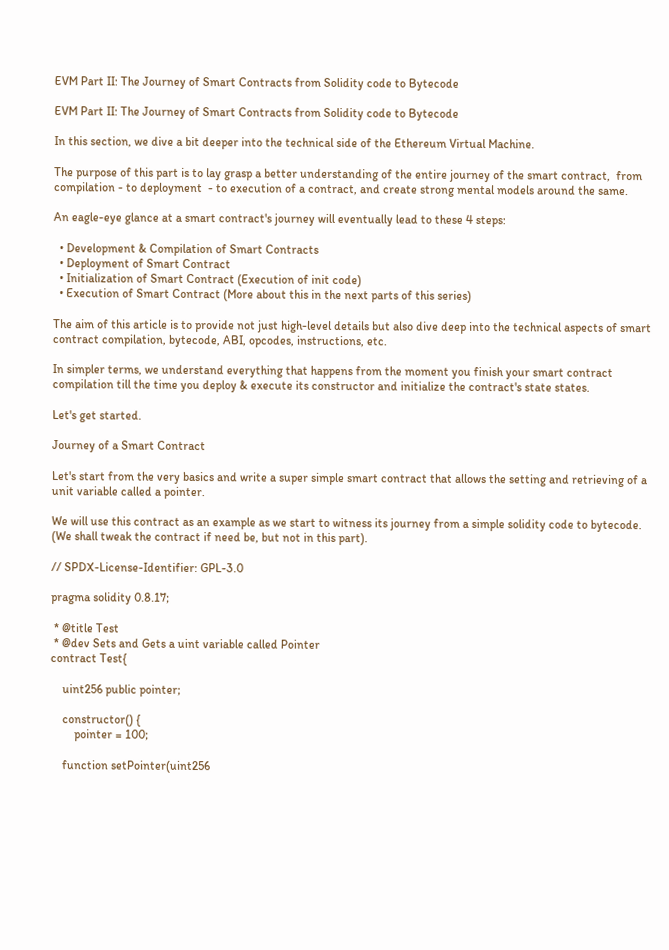EVM Part II: The Journey of Smart Contracts from Solidity code to Bytecode

EVM Part II: The Journey of Smart Contracts from Solidity code to Bytecode

In this section, we dive a bit deeper into the technical side of the Ethereum Virtual Machine.

The purpose of this part is to lay grasp a better understanding of the entire journey of the smart contract,  from compilation - to deployment  - to execution of a contract, and create strong mental models around the same.

An eagle-eye glance at a smart contract's journey will eventually lead to these 4 steps:

  • Development & Compilation of Smart Contracts
  • Deployment of Smart Contract
  • Initialization of Smart Contract (Execution of init code)
  • Execution of Smart Contract (More about this in the next parts of this series)

The aim of this article is to provide not just high-level details but also dive deep into the technical aspects of smart contract compilation, bytecode, ABI, opcodes, instructions, etc.

In simpler terms, we understand everything that happens from the moment you finish your smart contract compilation till the time you deploy & execute its constructor and initialize the contract's state states.

Let's get started.

Journey of a Smart Contract

Let's start from the very basics and write a super simple smart contract that allows the setting and retrieving of a unit variable called a pointer.

We will use this contract as an example as we start to witness its journey from a simple solidity code to bytecode. (We shall tweak the contract if need be, but not in this part).

// SPDX-License-Identifier: GPL-3.0

pragma solidity 0.8.17;

 * @title Test
 * @dev Sets and Gets a uint variable called Pointer
contract Test{

    uint256 public pointer;

    constructor() {
        pointer = 100;

    function setPointer(uint256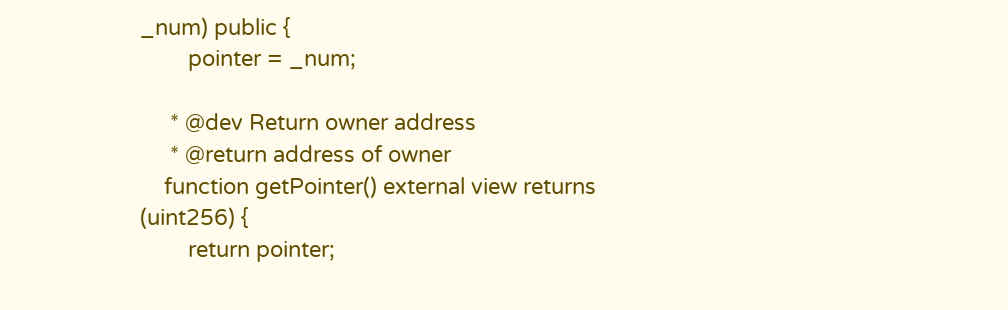_num) public {
        pointer = _num;

     * @dev Return owner address
     * @return address of owner
    function getPointer() external view returns (uint256) {
        return pointer;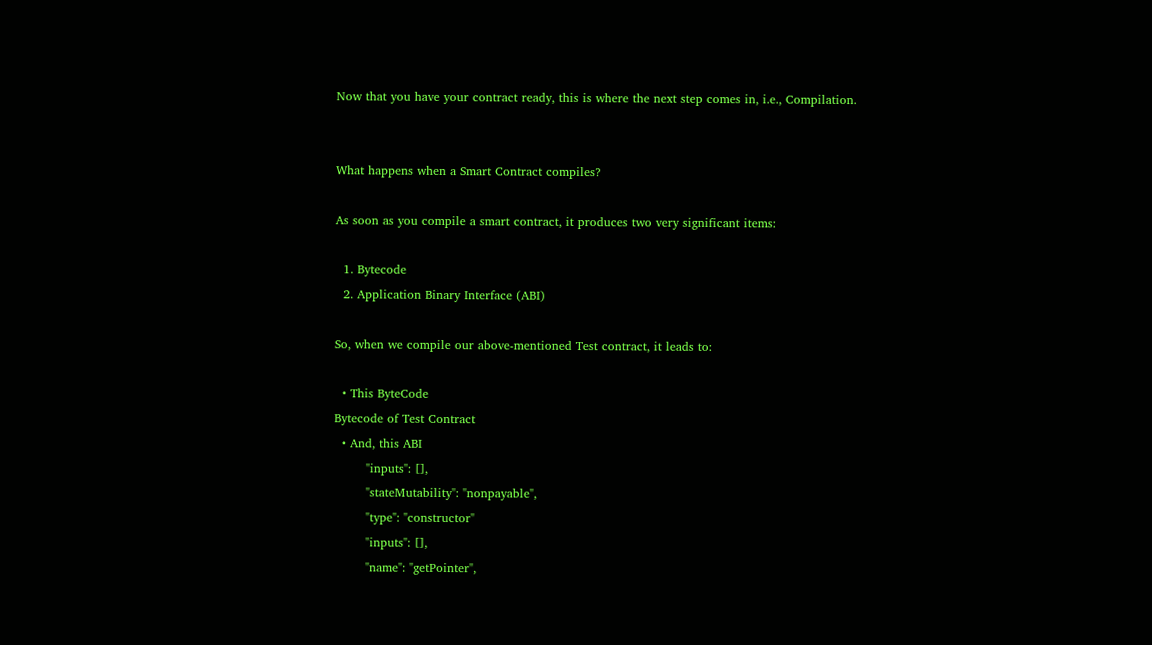Now that you have your contract ready, this is where the next step comes in, i.e., Compilation.


What happens when a Smart Contract compiles?

As soon as you compile a smart contract, it produces two very significant items:

  1. Bytecode
  2. Application Binary Interface (ABI)

So, when we compile our above-mentioned Test contract, it leads to:

  • This ByteCode
Bytecode of Test Contract
  • And, this ABI
        "inputs": [],
        "stateMutability": "nonpayable",
        "type": "constructor"
        "inputs": [],
        "name": "getPointer",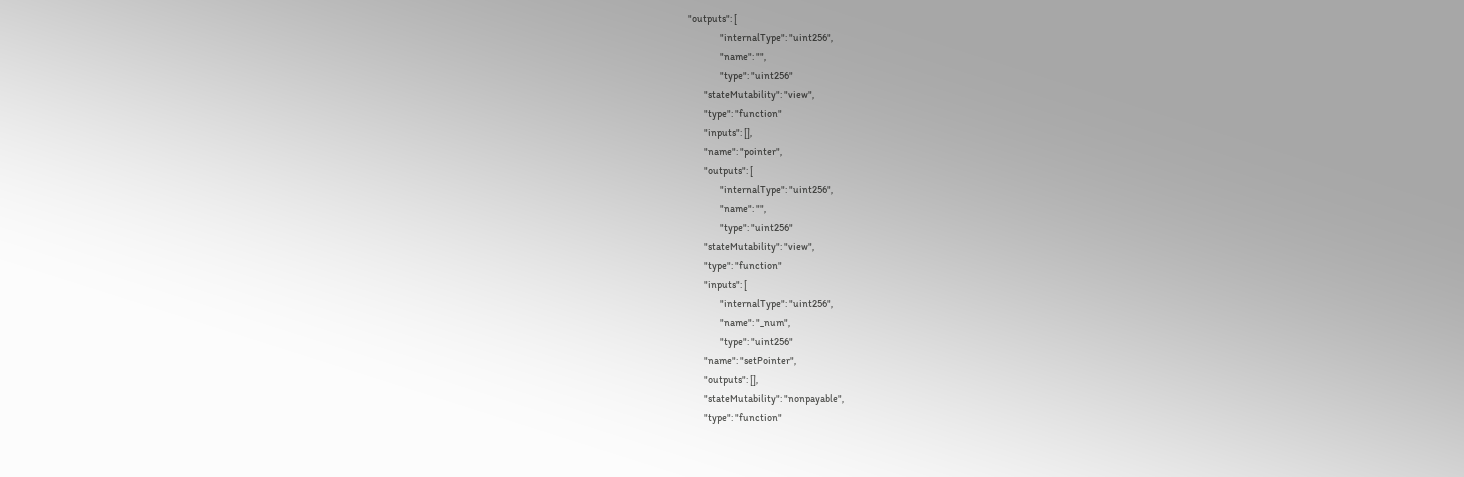"outputs": [
                "internalType": "uint256",
                "name": "",
                "type": "uint256"
        "stateMutability": "view",
        "type": "function"
        "inputs": [],
        "name": "pointer",
        "outputs": [
                "internalType": "uint256",
                "name": "",
                "type": "uint256"
        "stateMutability": "view",
        "type": "function"
        "inputs": [
                "internalType": "uint256",
                "name": "_num",
                "type": "uint256"
        "name": "setPointer",
        "outputs": [],
        "stateMutability": "nonpayable",
        "type": "function"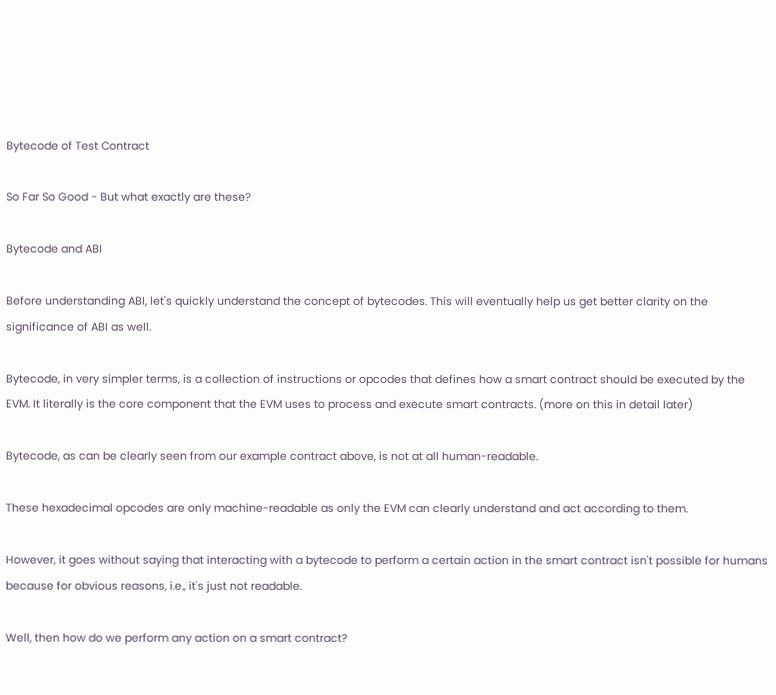Bytecode of Test Contract

So Far So Good - But what exactly are these?

Bytecode and ABI

Before understanding ABI, let's quickly understand the concept of bytecodes. This will eventually help us get better clarity on the significance of ABI as well.

Bytecode, in very simpler terms, is a collection of instructions or opcodes that defines how a smart contract should be executed by the EVM. It literally is the core component that the EVM uses to process and execute smart contracts. (more on this in detail later)

Bytecode, as can be clearly seen from our example contract above, is not at all human-readable.

These hexadecimal opcodes are only machine-readable as only the EVM can clearly understand and act according to them.

However, it goes without saying that interacting with a bytecode to perform a certain action in the smart contract isn't possible for humans because for obvious reasons, i.e., it's just not readable.

Well, then how do we perform any action on a smart contract?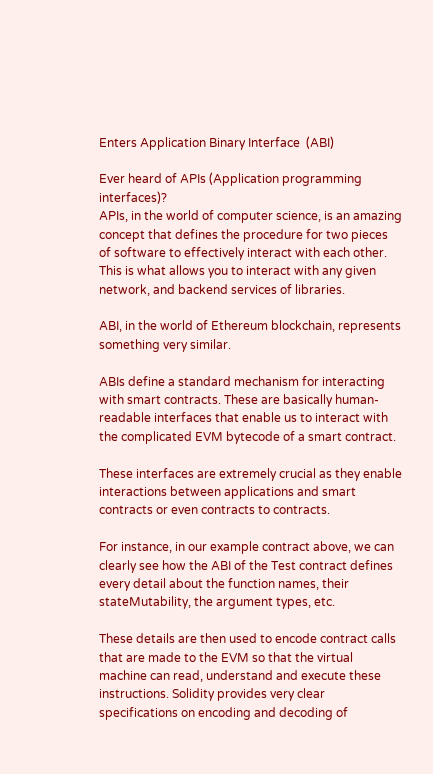Enters Application Binary Interface  (ABI)

Ever heard of APIs (Application programming interfaces)?
APIs, in the world of computer science, is an amazing concept that defines the procedure for two pieces of software to effectively interact with each other. This is what allows you to interact with any given network, and backend services of libraries.

ABI, in the world of Ethereum blockchain, represents something very similar.

ABIs define a standard mechanism for interacting with smart contracts. These are basically human-readable interfaces that enable us to interact with the complicated EVM bytecode of a smart contract.

These interfaces are extremely crucial as they enable interactions between applications and smart contracts or even contracts to contracts.

For instance, in our example contract above, we can clearly see how the ABI of the Test contract defines every detail about the function names, their stateMutability, the argument types, etc.

These details are then used to encode contract calls that are made to the EVM so that the virtual machine can read, understand and execute these instructions. Solidity provides very clear specifications on encoding and decoding of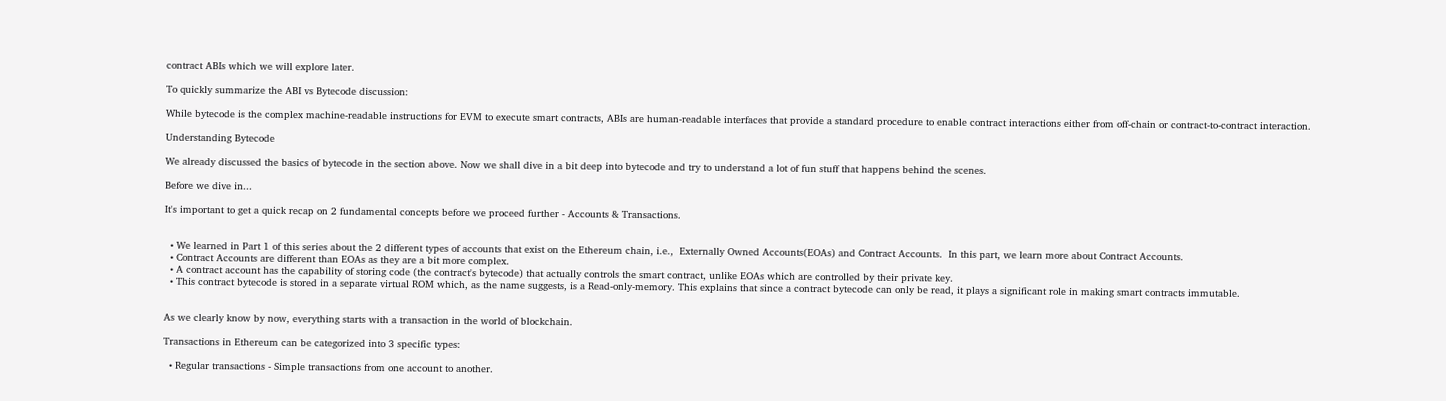contract ABIs which we will explore later.

To quickly summarize the ABI vs Bytecode discussion:

While bytecode is the complex machine-readable instructions for EVM to execute smart contracts, ABIs are human-readable interfaces that provide a standard procedure to enable contract interactions either from off-chain or contract-to-contract interaction.

Understanding Bytecode

We already discussed the basics of bytecode in the section above. Now we shall dive in a bit deep into bytecode and try to understand a lot of fun stuff that happens behind the scenes.

Before we dive in...

It's important to get a quick recap on 2 fundamental concepts before we proceed further - Accounts & Transactions.


  • We learned in Part 1 of this series about the 2 different types of accounts that exist on the Ethereum chain, i.e.,  Externally Owned Accounts(EOAs) and Contract Accounts.  In this part, we learn more about Contract Accounts.
  • Contract Accounts are different than EOAs as they are a bit more complex.
  • A contract account has the capability of storing code (the contract's bytecode) that actually controls the smart contract, unlike EOAs which are controlled by their private key.
  • This contract bytecode is stored in a separate virtual ROM which, as the name suggests, is a Read-only-memory. This explains that since a contract bytecode can only be read, it plays a significant role in making smart contracts immutable.


As we clearly know by now, everything starts with a transaction in the world of blockchain.

Transactions in Ethereum can be categorized into 3 specific types:

  • Regular transactions - Simple transactions from one account to another.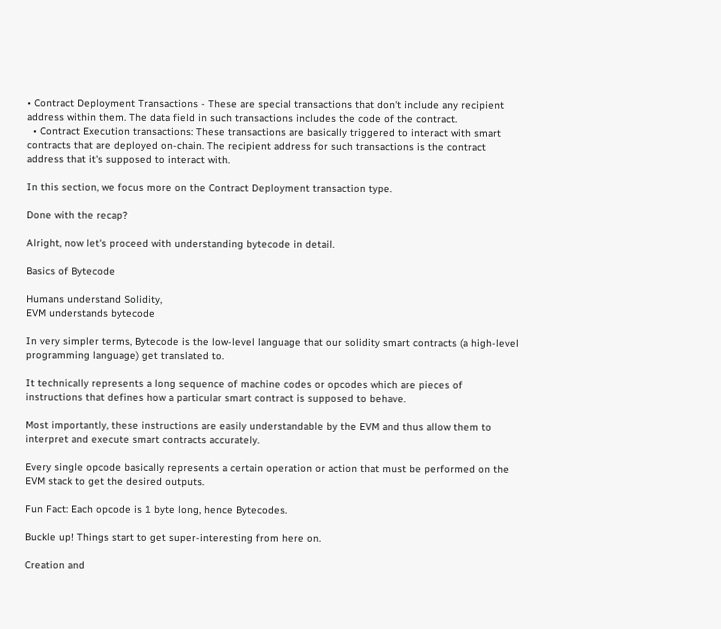• Contract Deployment Transactions - These are special transactions that don't include any recipient address within them. The data field in such transactions includes the code of the contract.
  • Contract Execution transactions: These transactions are basically triggered to interact with smart contracts that are deployed on-chain. The recipient address for such transactions is the contract address that it's supposed to interact with.

In this section, we focus more on the Contract Deployment transaction type.

Done with the recap?

Alright, now let's proceed with understanding bytecode in detail.

Basics of Bytecode

Humans understand Solidity,
EVM understands bytecode

In very simpler terms, Bytecode is the low-level language that our solidity smart contracts (a high-level programming language) get translated to.

It technically represents a long sequence of machine codes or opcodes which are pieces of instructions that defines how a particular smart contract is supposed to behave.

Most importantly, these instructions are easily understandable by the EVM and thus allow them to interpret and execute smart contracts accurately.

Every single opcode basically represents a certain operation or action that must be performed on the EVM stack to get the desired outputs.

Fun Fact: Each opcode is 1 byte long, hence Bytecodes.

Buckle up! Things start to get super-interesting from here on.

Creation and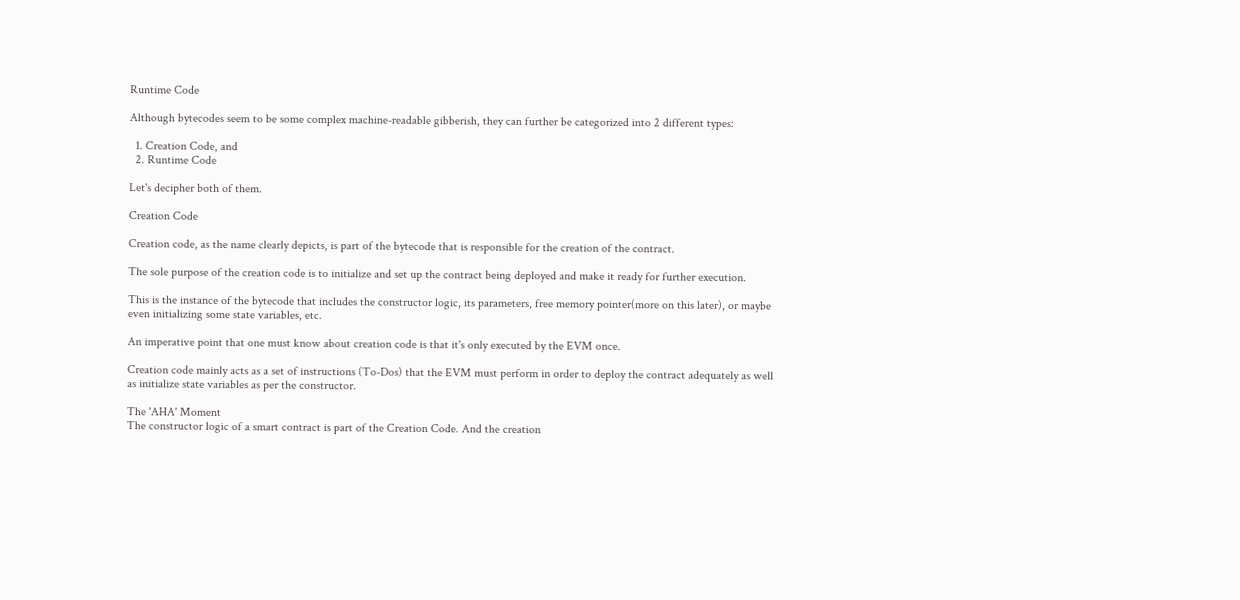Runtime Code

Although bytecodes seem to be some complex machine-readable gibberish, they can further be categorized into 2 different types:

  1. Creation Code, and
  2. Runtime Code

Let's decipher both of them.

Creation Code

Creation code, as the name clearly depicts, is part of the bytecode that is responsible for the creation of the contract.

The sole purpose of the creation code is to initialize and set up the contract being deployed and make it ready for further execution.

This is the instance of the bytecode that includes the constructor logic, its parameters, free memory pointer(more on this later), or maybe even initializing some state variables, etc.

An imperative point that one must know about creation code is that it's only executed by the EVM once.

Creation code mainly acts as a set of instructions (To-Dos) that the EVM must perform in order to deploy the contract adequately as well as initialize state variables as per the constructor.

The 'AHA' Moment
The constructor logic of a smart contract is part of the Creation Code. And the creation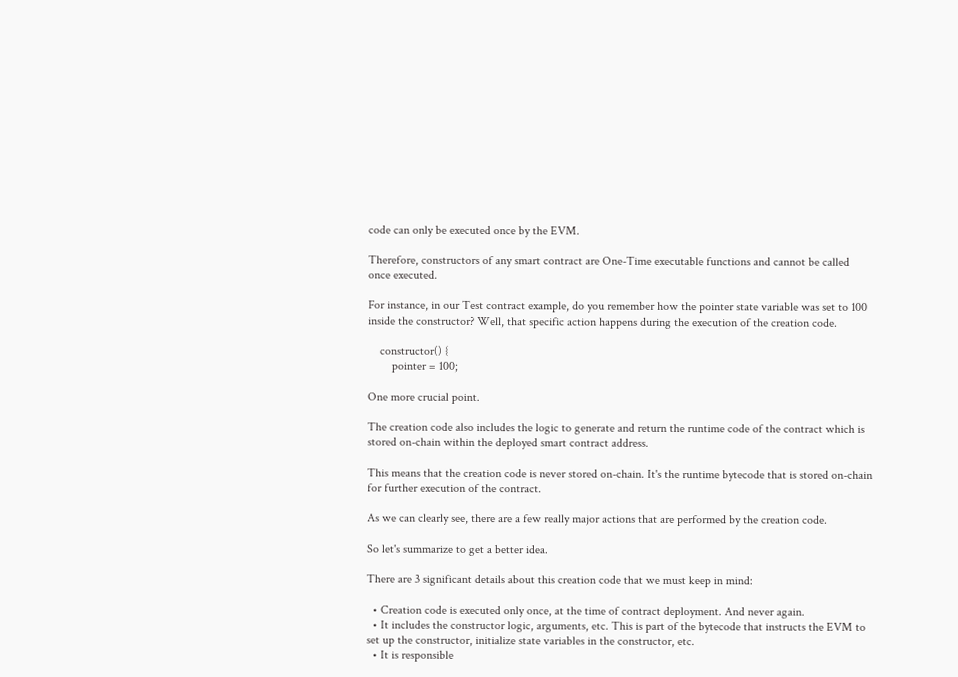code can only be executed once by the EVM.

Therefore, constructors of any smart contract are One-Time executable functions and cannot be called once executed.

For instance, in our Test contract example, do you remember how the pointer state variable was set to 100 inside the constructor? Well, that specific action happens during the execution of the creation code.

    constructor() {
        pointer = 100;

One more crucial point.

The creation code also includes the logic to generate and return the runtime code of the contract which is stored on-chain within the deployed smart contract address.

This means that the creation code is never stored on-chain. It's the runtime bytecode that is stored on-chain for further execution of the contract.

As we can clearly see, there are a few really major actions that are performed by the creation code.

So let's summarize to get a better idea.

There are 3 significant details about this creation code that we must keep in mind:

  • Creation code is executed only once, at the time of contract deployment. And never again.
  • It includes the constructor logic, arguments, etc. This is part of the bytecode that instructs the EVM to set up the constructor, initialize state variables in the constructor, etc.
  • It is responsible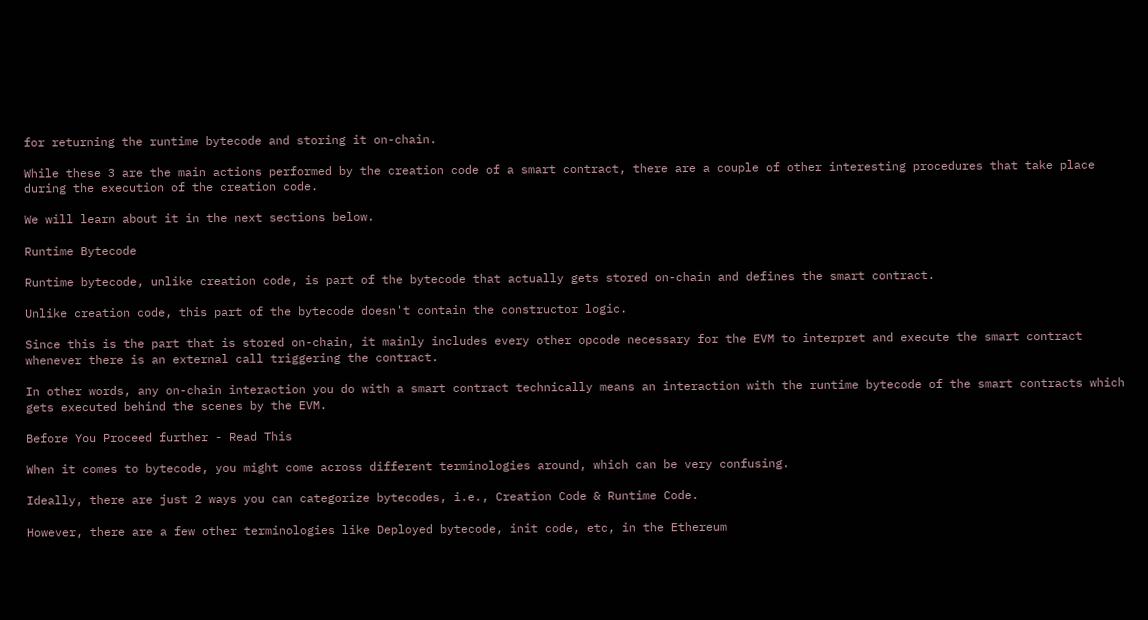for returning the runtime bytecode and storing it on-chain.

While these 3 are the main actions performed by the creation code of a smart contract, there are a couple of other interesting procedures that take place during the execution of the creation code.

We will learn about it in the next sections below.

Runtime Bytecode

Runtime bytecode, unlike creation code, is part of the bytecode that actually gets stored on-chain and defines the smart contract.

Unlike creation code, this part of the bytecode doesn't contain the constructor logic.

Since this is the part that is stored on-chain, it mainly includes every other opcode necessary for the EVM to interpret and execute the smart contract whenever there is an external call triggering the contract.

In other words, any on-chain interaction you do with a smart contract technically means an interaction with the runtime bytecode of the smart contracts which gets executed behind the scenes by the EVM.

Before You Proceed further - Read This

When it comes to bytecode, you might come across different terminologies around, which can be very confusing.

Ideally, there are just 2 ways you can categorize bytecodes, i.e., Creation Code & Runtime Code.

However, there are a few other terminologies like Deployed bytecode, init code, etc, in the Ethereum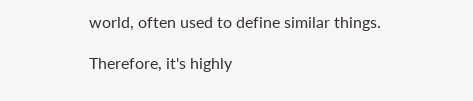world, often used to define similar things.

Therefore, it's highly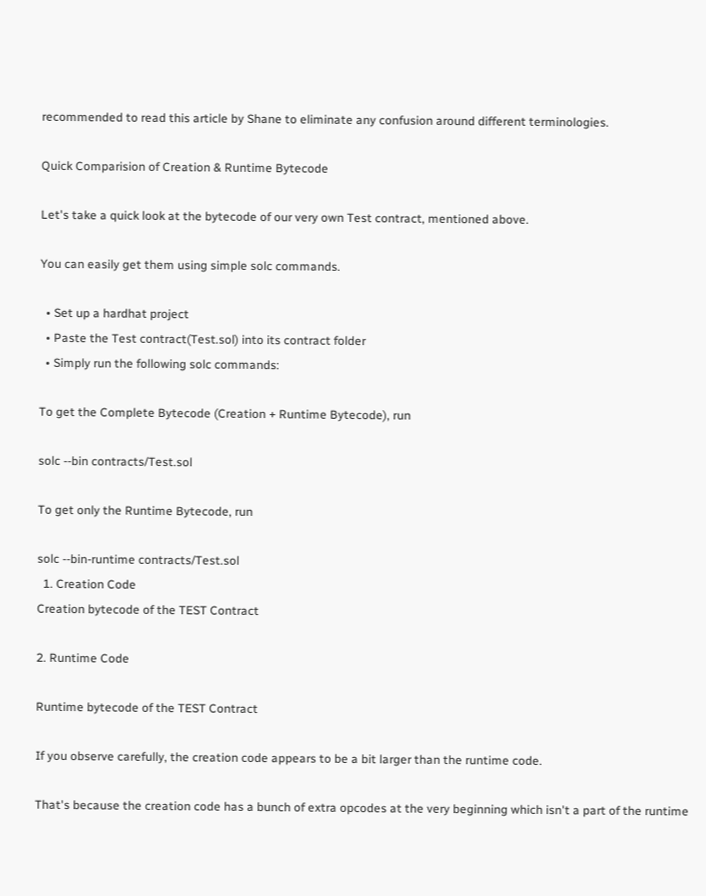recommended to read this article by Shane to eliminate any confusion around different terminologies.

Quick Comparision of Creation & Runtime Bytecode

Let's take a quick look at the bytecode of our very own Test contract, mentioned above.

You can easily get them using simple solc commands.

  • Set up a hardhat project
  • Paste the Test contract(Test.sol) into its contract folder
  • Simply run the following solc commands:

To get the Complete Bytecode (Creation + Runtime Bytecode), run

solc --bin contracts/Test.sol

To get only the Runtime Bytecode, run

solc --bin-runtime contracts/Test.sol
  1. Creation Code
Creation bytecode of the TEST Contract

2. Runtime Code

Runtime bytecode of the TEST Contract

If you observe carefully, the creation code appears to be a bit larger than the runtime code.

That's because the creation code has a bunch of extra opcodes at the very beginning which isn't a part of the runtime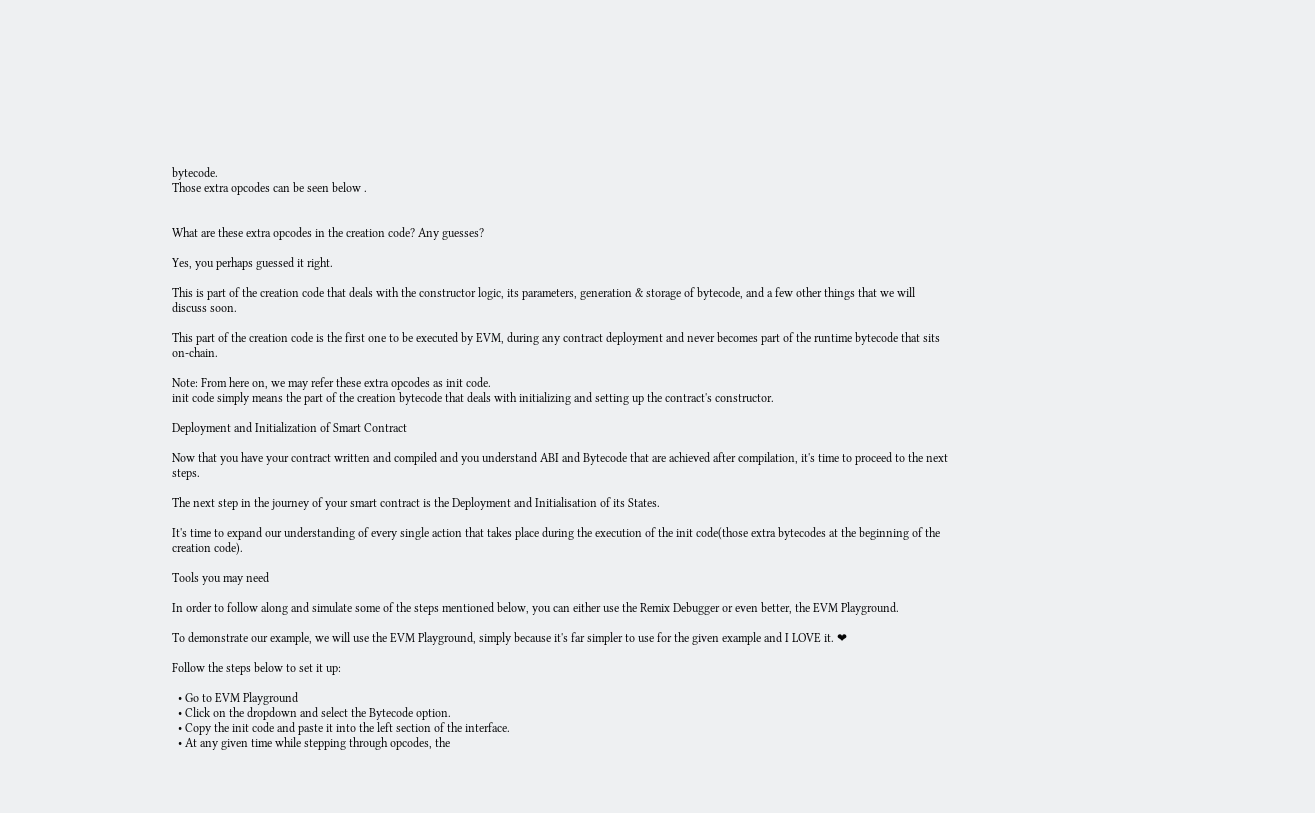bytecode.
Those extra opcodes can be seen below .


What are these extra opcodes in the creation code? Any guesses?

Yes, you perhaps guessed it right.

This is part of the creation code that deals with the constructor logic, its parameters, generation & storage of bytecode, and a few other things that we will discuss soon.

This part of the creation code is the first one to be executed by EVM, during any contract deployment and never becomes part of the runtime bytecode that sits on-chain.

Note: From here on, we may refer these extra opcodes as init code.
init code simply means the part of the creation bytecode that deals with initializing and setting up the contract's constructor.

Deployment and Initialization of Smart Contract

Now that you have your contract written and compiled and you understand ABI and Bytecode that are achieved after compilation, it's time to proceed to the next steps.

The next step in the journey of your smart contract is the Deployment and Initialisation of its States.

It's time to expand our understanding of every single action that takes place during the execution of the init code(those extra bytecodes at the beginning of the creation code).

Tools you may need

In order to follow along and simulate some of the steps mentioned below, you can either use the Remix Debugger or even better, the EVM Playground.

To demonstrate our example, we will use the EVM Playground, simply because it's far simpler to use for the given example and I LOVE it. ❤

Follow the steps below to set it up:

  • Go to EVM Playground
  • Click on the dropdown and select the Bytecode option.
  • Copy the init code and paste it into the left section of the interface.
  • At any given time while stepping through opcodes, the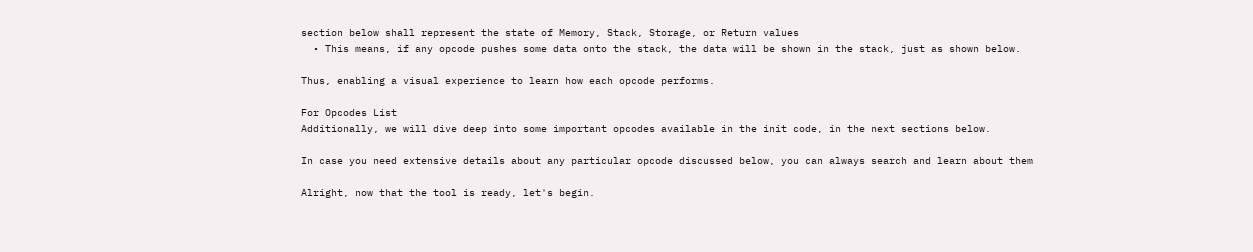section below shall represent the state of Memory, Stack, Storage, or Return values
  • This means, if any opcode pushes some data onto the stack, the data will be shown in the stack, just as shown below.

Thus, enabling a visual experience to learn how each opcode performs.

For Opcodes List
Additionally, we will dive deep into some important opcodes available in the init code, in the next sections below.

In case you need extensive details about any particular opcode discussed below, you can always search and learn about them

Alright, now that the tool is ready, let's begin.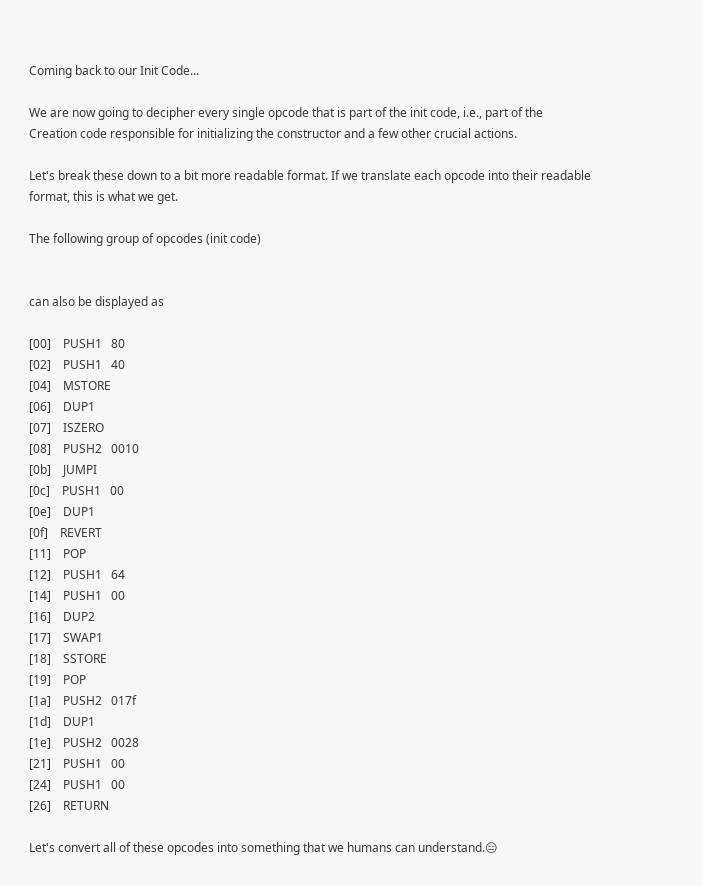Coming back to our Init Code...

We are now going to decipher every single opcode that is part of the init code, i.e., part of the Creation code responsible for initializing the constructor and a few other crucial actions.

Let's break these down to a bit more readable format. If we translate each opcode into their readable format, this is what we get.

The following group of opcodes (init code)


can also be displayed as

[00]    PUSH1   80
[02]    PUSH1   40
[04]    MSTORE
[06]    DUP1
[07]    ISZERO
[08]    PUSH2   0010
[0b]    JUMPI
[0c]    PUSH1   00
[0e]    DUP1
[0f]    REVERT
[11]    POP
[12]    PUSH1   64
[14]    PUSH1   00
[16]    DUP2
[17]    SWAP1
[18]    SSTORE
[19]    POP
[1a]    PUSH2   017f
[1d]    DUP1
[1e]    PUSH2   0028
[21]    PUSH1   00
[24]    PUSH1   00
[26]    RETURN

Let's convert all of these opcodes into something that we humans can understand.😑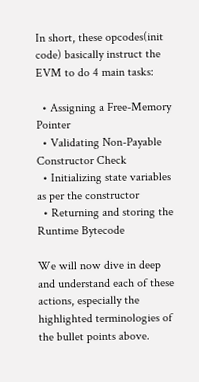In short, these opcodes(init code) basically instruct the EVM to do 4 main tasks:

  • Assigning a Free-Memory Pointer
  • Validating Non-Payable Constructor Check
  • Initializing state variables as per the constructor
  • Returning and storing the Runtime Bytecode

We will now dive in deep and understand each of these actions, especially the highlighted terminologies of the bullet points above.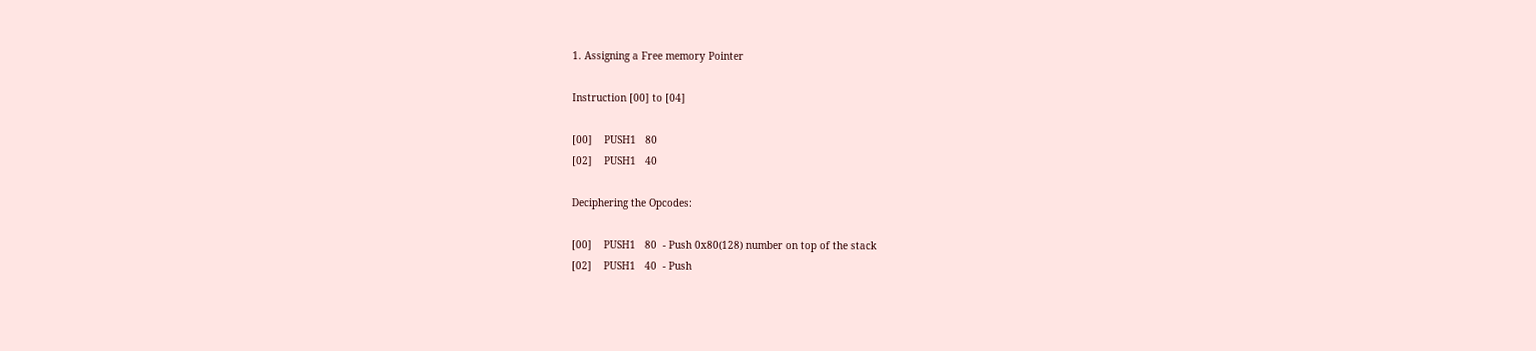1. Assigning a Free memory Pointer

Instruction [00] to [04]

[00]    PUSH1   80
[02]    PUSH1   40

Deciphering the Opcodes:

[00]    PUSH1   80  - Push 0x80(128) number on top of the stack
[02]    PUSH1   40  - Push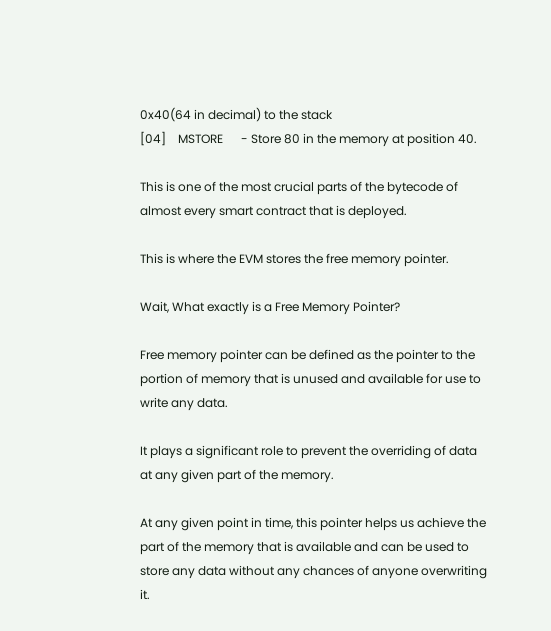0x40(64 in decimal) to the stack
[04]    MSTORE      - Store 80 in the memory at position 40.

This is one of the most crucial parts of the bytecode of almost every smart contract that is deployed.

This is where the EVM stores the free memory pointer.

Wait, What exactly is a Free Memory Pointer?

Free memory pointer can be defined as the pointer to the portion of memory that is unused and available for use to write any data.

It plays a significant role to prevent the overriding of data at any given part of the memory.

At any given point in time, this pointer helps us achieve the part of the memory that is available and can be used to store any data without any chances of anyone overwriting it.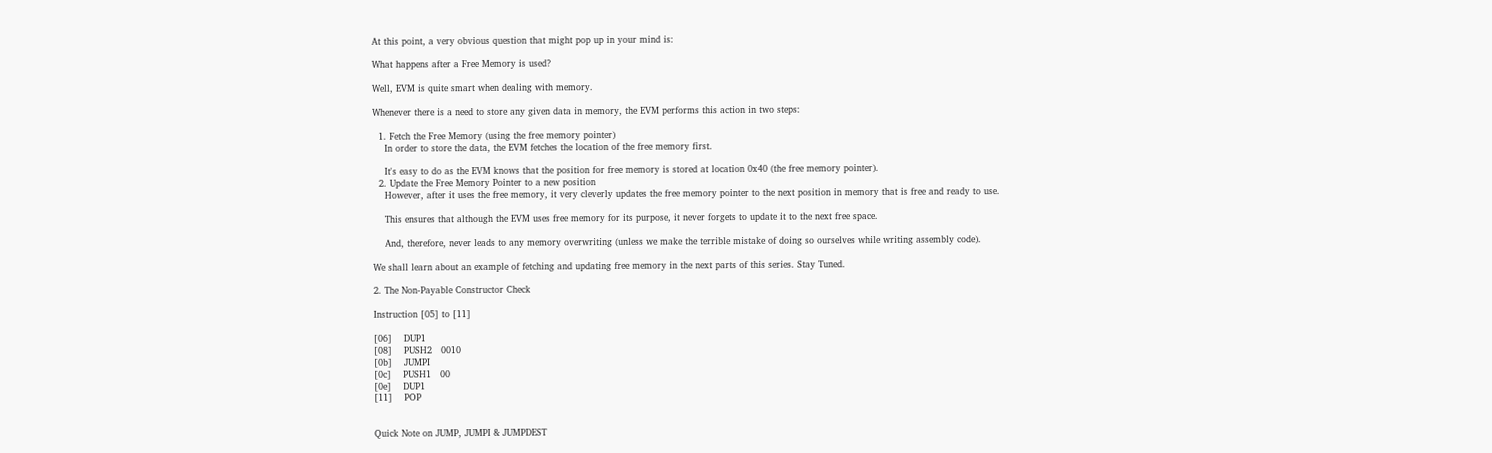At this point, a very obvious question that might pop up in your mind is:

What happens after a Free Memory is used?

Well, EVM is quite smart when dealing with memory.

Whenever there is a need to store any given data in memory, the EVM performs this action in two steps:

  1. Fetch the Free Memory (using the free memory pointer)
    In order to store the data, the EVM fetches the location of the free memory first.

    It's easy to do as the EVM knows that the position for free memory is stored at location 0x40 (the free memory pointer).
  2. Update the Free Memory Pointer to a new position
    However, after it uses the free memory, it very cleverly updates the free memory pointer to the next position in memory that is free and ready to use.

    This ensures that although the EVM uses free memory for its purpose, it never forgets to update it to the next free space.

    And, therefore, never leads to any memory overwriting (unless we make the terrible mistake of doing so ourselves while writing assembly code).

We shall learn about an example of fetching and updating free memory in the next parts of this series. Stay Tuned.

2. The Non-Payable Constructor Check

Instruction [05] to [11]

[06]    DUP1
[08]    PUSH2   0010
[0b]    JUMPI
[0c]    PUSH1   00
[0e]    DUP1
[11]    POP


Quick Note on JUMP, JUMPI & JUMPDEST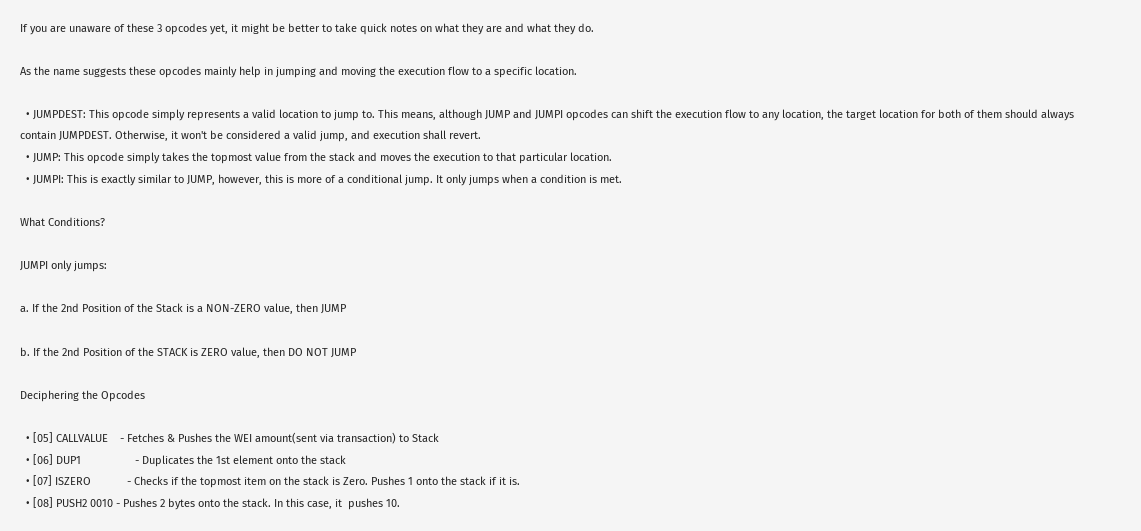If you are unaware of these 3 opcodes yet, it might be better to take quick notes on what they are and what they do.

As the name suggests these opcodes mainly help in jumping and moving the execution flow to a specific location.

  • JUMPDEST: This opcode simply represents a valid location to jump to. This means, although JUMP and JUMPI opcodes can shift the execution flow to any location, the target location for both of them should always contain JUMPDEST. Otherwise, it won't be considered a valid jump, and execution shall revert.
  • JUMP: This opcode simply takes the topmost value from the stack and moves the execution to that particular location.
  • JUMPI: This is exactly similar to JUMP, however, this is more of a conditional jump. It only jumps when a condition is met.

What Conditions?

JUMPI only jumps:

a. If the 2nd Position of the Stack is a NON-ZERO value, then JUMP

b. If the 2nd Position of the STACK is ZERO value, then DO NOT JUMP

Deciphering the Opcodes

  • [05] CALLVALUE    - Fetches & Pushes the WEI amount(sent via transaction) to Stack
  • [06] DUP1                  - Duplicates the 1st element onto the stack
  • [07] ISZERO            - Checks if the topmost item on the stack is Zero. Pushes 1 onto the stack if it is.
  • [08] PUSH2 0010 - Pushes 2 bytes onto the stack. In this case, it  pushes 10.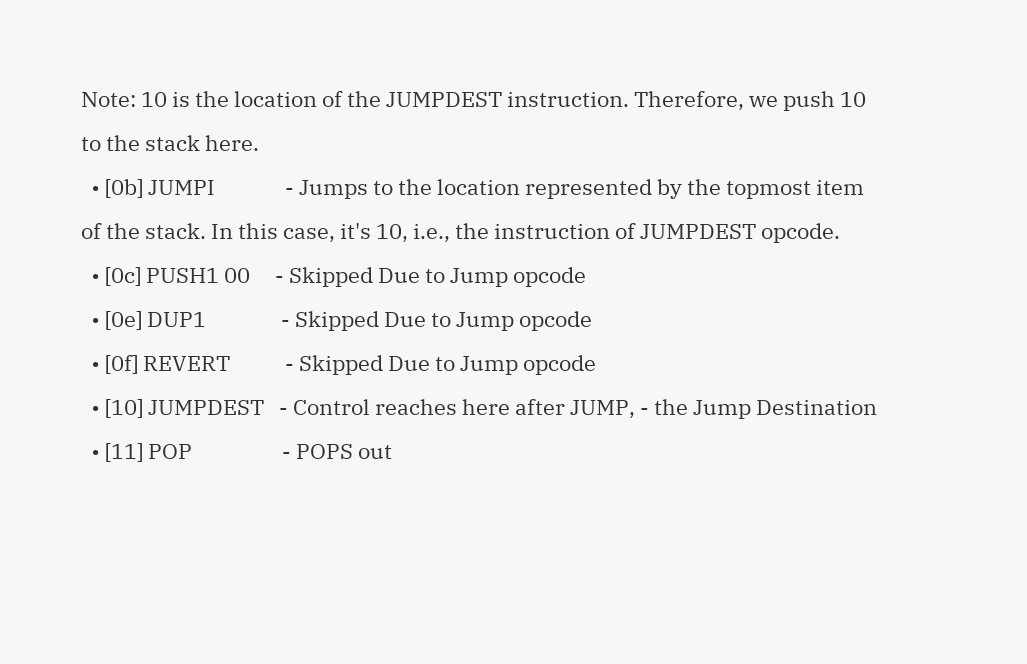Note: 10 is the location of the JUMPDEST instruction. Therefore, we push 10 to the stack here.
  • [0b] JUMPI              - Jumps to the location represented by the topmost item of the stack. In this case, it's 10, i.e., the instruction of JUMPDEST opcode.
  • [0c] PUSH1 00     - Skipped Due to Jump opcode
  • [0e] DUP1               - Skipped Due to Jump opcode
  • [0f] REVERT           - Skipped Due to Jump opcode
  • [10] JUMPDEST   - Control reaches here after JUMP, - the Jump Destination
  • [11] POP                  - POPS out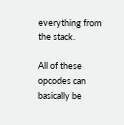everything from the stack.

All of these opcodes can basically be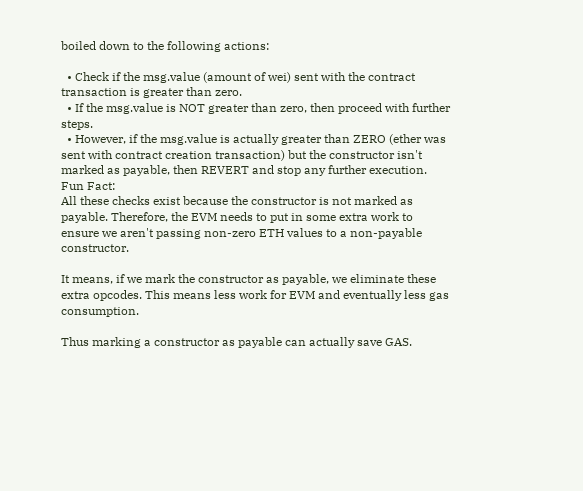boiled down to the following actions:

  • Check if the msg.value (amount of wei) sent with the contract transaction is greater than zero.
  • If the msg.value is NOT greater than zero, then proceed with further steps.
  • However, if the msg.value is actually greater than ZERO (ether was sent with contract creation transaction) but the constructor isn't marked as payable, then REVERT and stop any further execution.
Fun Fact:
All these checks exist because the constructor is not marked as payable. Therefore, the EVM needs to put in some extra work to ensure we aren't passing non-zero ETH values to a non-payable constructor.

It means, if we mark the constructor as payable, we eliminate these extra opcodes. This means less work for EVM and eventually less gas consumption.

Thus marking a constructor as payable can actually save GAS.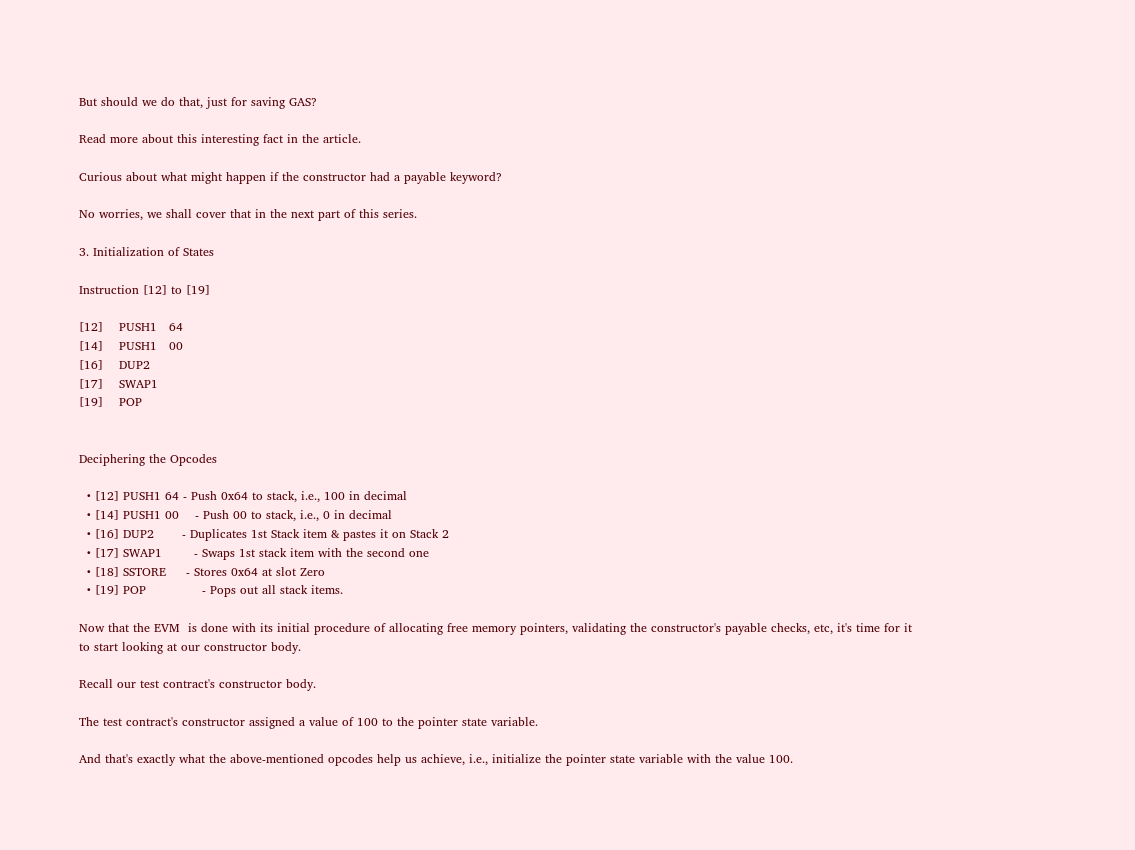But should we do that, just for saving GAS?

Read more about this interesting fact in the article.

Curious about what might happen if the constructor had a payable keyword?

No worries, we shall cover that in the next part of this series.

3. Initialization of States

Instruction [12] to [19]

[12]    PUSH1   64
[14]    PUSH1   00
[16]    DUP2
[17]    SWAP1
[19]    POP


Deciphering the Opcodes

  • [12] PUSH1 64 - Push 0x64 to stack, i.e., 100 in decimal
  • [14] PUSH1 00    - Push 00 to stack, i.e., 0 in decimal
  • [16] DUP2       - Duplicates 1st Stack item & pastes it on Stack 2
  • [17] SWAP1        - Swaps 1st stack item with the second one
  • [18] SSTORE     - Stores 0x64 at slot Zero
  • [19] POP              - Pops out all stack items.

Now that the EVM  is done with its initial procedure of allocating free memory pointers, validating the constructor's payable checks, etc, it's time for it to start looking at our constructor body.

Recall our test contract's constructor body.

The test contract's constructor assigned a value of 100 to the pointer state variable.

And that's exactly what the above-mentioned opcodes help us achieve, i.e., initialize the pointer state variable with the value 100.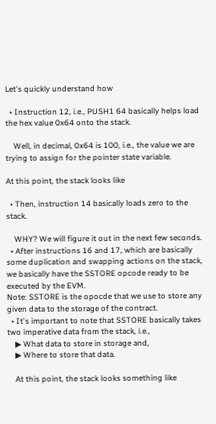Let's quickly understand how

  • Instruction 12, i.e., PUSH1 64 basically helps load the hex value 0x64 onto the stack.

    Well, in decimal, 0x64 is 100, i.e., the value we are trying to assign for the pointer state variable.

At this point, the stack looks like

  • Then, instruction 14 basically loads zero to the stack.

    WHY? We will figure it out in the next few seconds.
  • After instructions 16 and 17, which are basically some duplication and swapping actions on the stack, we basically have the SSTORE opcode ready to be executed by the EVM.
Note: SSTORE is the opocde that we use to store any given data to the storage of the contract.
  • It's important to note that SSTORE basically takes two imperative data from the stack, i.e.,
    ▶ What data to store in storage and,
    ▶ Where to store that data.

    At this point, the stack looks something like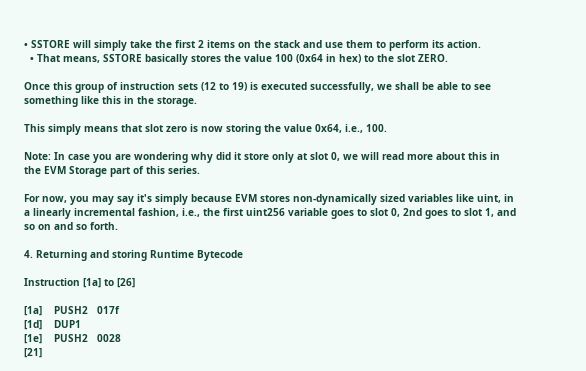• SSTORE will simply take the first 2 items on the stack and use them to perform its action.
  • That means, SSTORE basically stores the value 100 (0x64 in hex) to the slot ZERO.

Once this group of instruction sets (12 to 19) is executed successfully, we shall be able to see something like this in the storage.

This simply means that slot zero is now storing the value 0x64, i.e., 100.

Note: In case you are wondering why did it store only at slot 0, we will read more about this in the EVM Storage part of this series.

For now, you may say it's simply because EVM stores non-dynamically sized variables like uint, in a linearly incremental fashion, i.e., the first uint256 variable goes to slot 0, 2nd goes to slot 1, and so on and so forth.

4. Returning and storing Runtime Bytecode

Instruction [1a] to [26]

[1a]    PUSH2   017f
[1d]    DUP1
[1e]    PUSH2   0028
[21]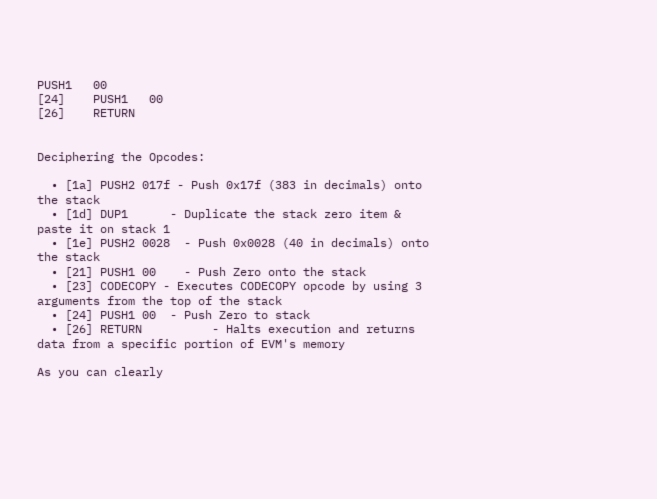PUSH1   00
[24]    PUSH1   00
[26]    RETURN


Deciphering the Opcodes:

  • [1a] PUSH2 017f - Push 0x17f (383 in decimals) onto the stack
  • [1d] DUP1      - Duplicate the stack zero item & paste it on stack 1
  • [1e] PUSH2 0028  - Push 0x0028 (40 in decimals) onto the stack
  • [21] PUSH1 00    - Push Zero onto the stack
  • [23] CODECOPY - Executes CODECOPY opcode by using 3 arguments from the top of the stack
  • [24] PUSH1 00  - Push Zero to stack
  • [26] RETURN          - Halts execution and returns data from a specific portion of EVM's memory

As you can clearly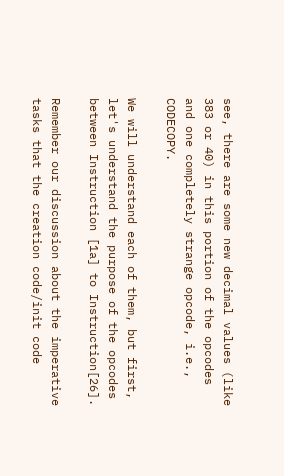see, there are some new decimal values (like 383 or 40) in this portion of the opcodes and one completely strange opcode, i.e., CODECOPY.

We will understand each of them, but first, let's understand the purpose of the opcodes between Instruction [1a] to Instruction[26].

Remember our discussion about the imperative tasks that the creation code/init code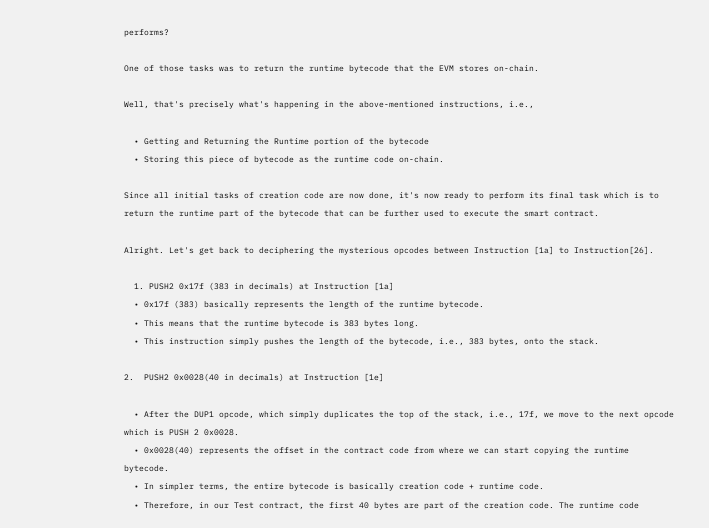performs?

One of those tasks was to return the runtime bytecode that the EVM stores on-chain.

Well, that's precisely what's happening in the above-mentioned instructions, i.e.,

  • Getting and Returning the Runtime portion of the bytecode
  • Storing this piece of bytecode as the runtime code on-chain.

Since all initial tasks of creation code are now done, it's now ready to perform its final task which is to return the runtime part of the bytecode that can be further used to execute the smart contract.

Alright. Let's get back to deciphering the mysterious opcodes between Instruction [1a] to Instruction[26].

  1. PUSH2 0x17f (383 in decimals) at Instruction [1a]
  • 0x17f (383) basically represents the length of the runtime bytecode.
  • This means that the runtime bytecode is 383 bytes long.
  • This instruction simply pushes the length of the bytecode, i.e., 383 bytes, onto the stack.

2.  PUSH2 0x0028(40 in decimals) at Instruction [1e]

  • After the DUP1 opcode, which simply duplicates the top of the stack, i.e., 17f, we move to the next opcode which is PUSH 2 0x0028.
  • 0x0028(40) represents the offset in the contract code from where we can start copying the runtime bytecode.
  • In simpler terms, the entire bytecode is basically creation code + runtime code.
  • Therefore, in our Test contract, the first 40 bytes are part of the creation code. The runtime code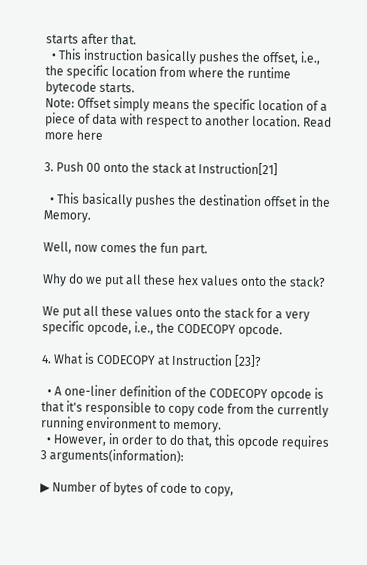starts after that.
  • This instruction basically pushes the offset, i.e., the specific location from where the runtime bytecode starts.
Note: Offset simply means the specific location of a piece of data with respect to another location. Read more here

3. Push 00 onto the stack at Instruction[21]

  • This basically pushes the destination offset in the Memory.

Well, now comes the fun part.

Why do we put all these hex values onto the stack?

We put all these values onto the stack for a very specific opcode, i.e., the CODECOPY opcode.

4. What is CODECOPY at Instruction [23]?

  • A one-liner definition of the CODECOPY opcode is that it's responsible to copy code from the currently running environment to memory.
  • However, in order to do that, this opcode requires 3 arguments(information):

▶ Number of bytes of code to copy,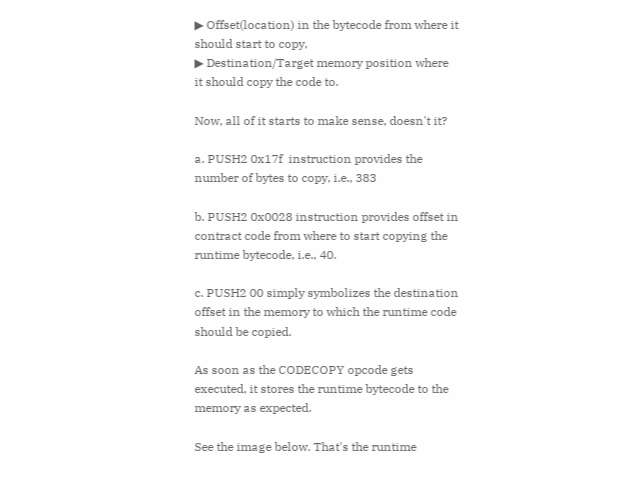▶ Offset(location) in the bytecode from where it should start to copy,
▶ Destination/Target memory position where it should copy the code to.

Now, all of it starts to make sense, doesn't it?

a. PUSH2 0x17f  instruction provides the number of bytes to copy, i.e., 383

b. PUSH2 0x0028 instruction provides offset in contract code from where to start copying the runtime bytecode, i.e., 40.

c. PUSH2 00 simply symbolizes the destination offset in the memory to which the runtime code should be copied.

As soon as the CODECOPY opcode gets executed, it stores the runtime bytecode to the memory as expected.

See the image below. That's the runtime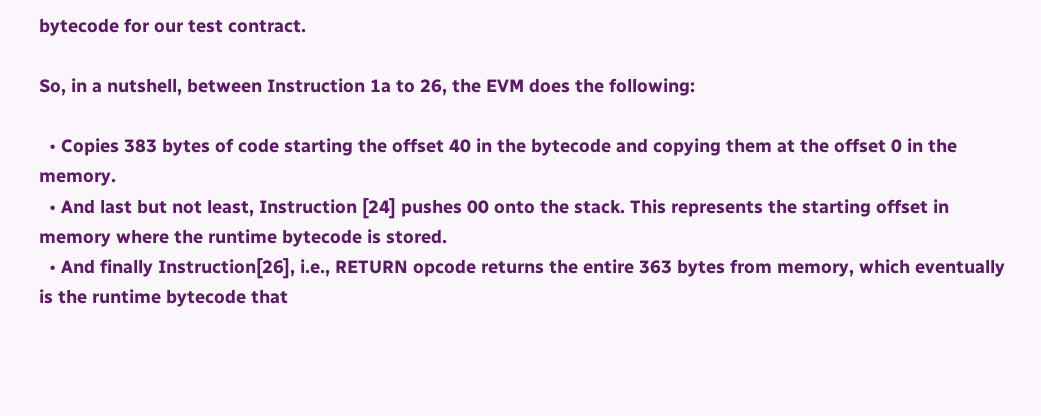bytecode for our test contract.

So, in a nutshell, between Instruction 1a to 26, the EVM does the following:

  • Copies 383 bytes of code starting the offset 40 in the bytecode and copying them at the offset 0 in the memory.
  • And last but not least, Instruction [24] pushes 00 onto the stack. This represents the starting offset in memory where the runtime bytecode is stored.
  • And finally Instruction[26], i.e., RETURN opcode returns the entire 363 bytes from memory, which eventually is the runtime bytecode that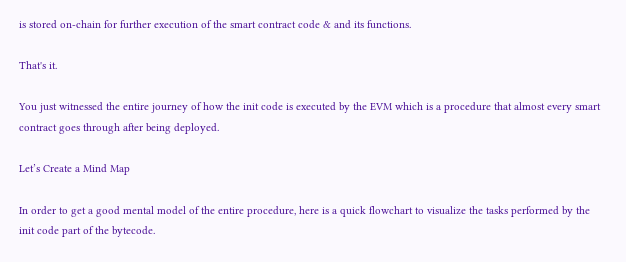is stored on-chain for further execution of the smart contract code & and its functions.

That's it.

You just witnessed the entire journey of how the init code is executed by the EVM which is a procedure that almost every smart contract goes through after being deployed.

Let’s Create a Mind Map

In order to get a good mental model of the entire procedure, here is a quick flowchart to visualize the tasks performed by the init code part of the bytecode.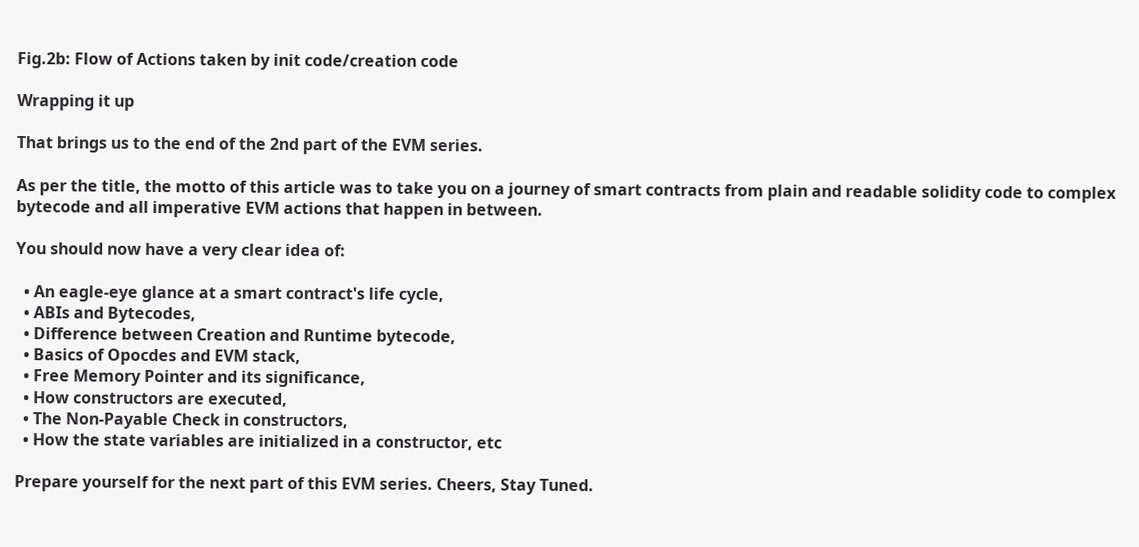Fig.2b: Flow of Actions taken by init code/creation code

Wrapping it up

That brings us to the end of the 2nd part of the EVM series.

As per the title, the motto of this article was to take you on a journey of smart contracts from plain and readable solidity code to complex bytecode and all imperative EVM actions that happen in between.

You should now have a very clear idea of:

  • An eagle-eye glance at a smart contract's life cycle,
  • ABIs and Bytecodes,
  • Difference between Creation and Runtime bytecode,
  • Basics of Opocdes and EVM stack,
  • Free Memory Pointer and its significance,
  • How constructors are executed,
  • The Non-Payable Check in constructors,
  • How the state variables are initialized in a constructor, etc

Prepare yourself for the next part of this EVM series. Cheers, Stay Tuned.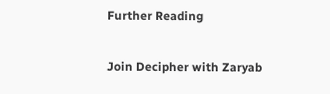Further Reading

Join Decipher with Zaryab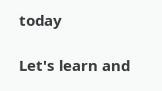today

Let's learn and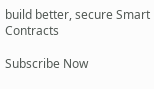build better, secure Smart Contracts

Subscribe Now